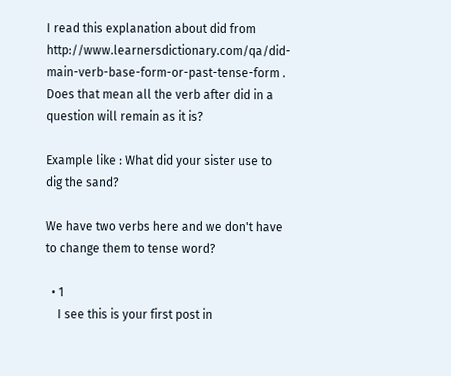I read this explanation about did from http://www.learnersdictionary.com/qa/did-main-verb-base-form-or-past-tense-form . Does that mean all the verb after did in a question will remain as it is?

Example like : What did your sister use to dig the sand?

We have two verbs here and we don't have to change them to tense word?

  • 1
    I see this is your first post in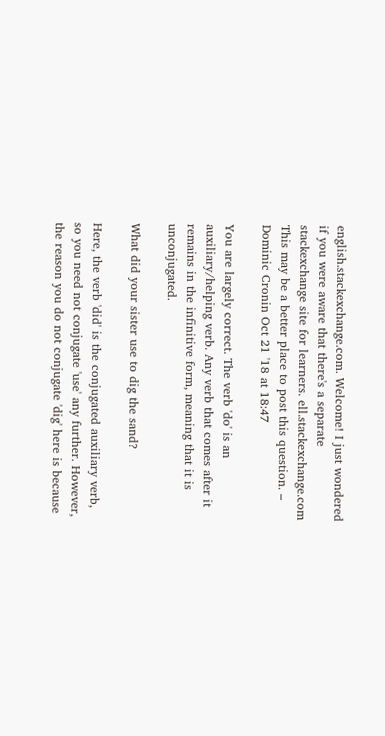english.stackexchange.com. Welcome! I just wondered if you were aware that there's a separate stackexchange site for learners. ell.stackexchange.com This may be a better place to post this question. – Dominic Cronin Oct 21 '18 at 18:47

You are largely correct. The verb 'do' is an auxiliary/helping verb. Any verb that comes after it remains in the infinitive form, meaning that it is unconjugated.

What did your sister use to dig the sand?

Here, the verb 'did' is the conjugated auxiliary verb, so you need not conjugate 'use' any further. However, the reason you do not conjugate 'dig' here is because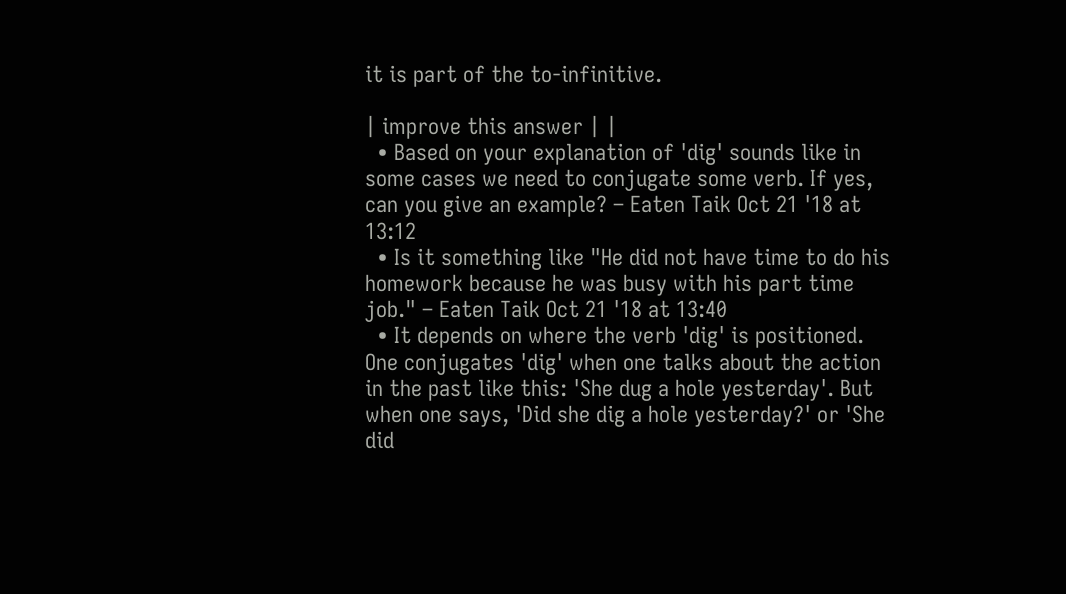it is part of the to-infinitive.

| improve this answer | |
  • Based on your explanation of 'dig' sounds like in some cases we need to conjugate some verb. If yes, can you give an example? – Eaten Taik Oct 21 '18 at 13:12
  • Is it something like "He did not have time to do his homework because he was busy with his part time job." – Eaten Taik Oct 21 '18 at 13:40
  • It depends on where the verb 'dig' is positioned. One conjugates 'dig' when one talks about the action in the past like this: 'She dug a hole yesterday'. But when one says, 'Did she dig a hole yesterday?' or 'She did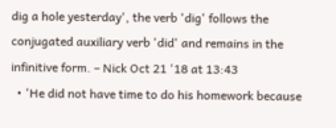dig a hole yesterday', the verb 'dig' follows the conjugated auxiliary verb 'did' and remains in the infinitive form. – Nick Oct 21 '18 at 13:43
  • 'He did not have time to do his homework because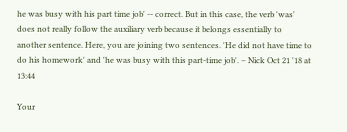he was busy with his part time job' -- correct. But in this case, the verb 'was' does not really follow the auxiliary verb because it belongs essentially to another sentence. Here, you are joining two sentences. 'He did not have time to do his homework' and 'he was busy with this part-time job'. – Nick Oct 21 '18 at 13:44

Your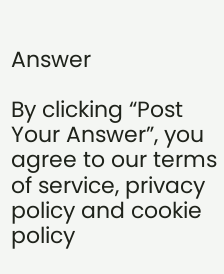Answer

By clicking “Post Your Answer”, you agree to our terms of service, privacy policy and cookie policy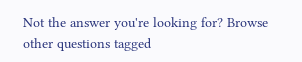Not the answer you're looking for? Browse other questions tagged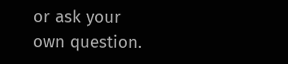or ask your own question.